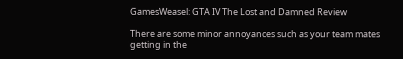GamesWeasel: GTA IV The Lost and Damned Review

There are some minor annoyances such as your team mates getting in the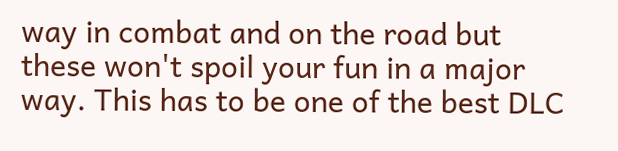way in combat and on the road but these won't spoil your fun in a major way. This has to be one of the best DLC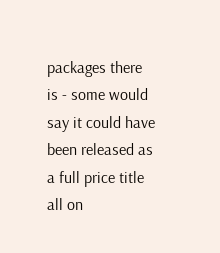packages there is - some would say it could have been released as a full price title all on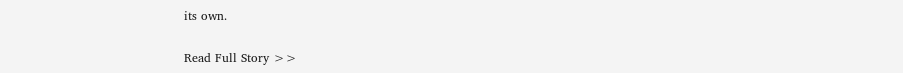its own.

Read Full Story >>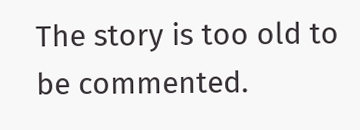The story is too old to be commented.